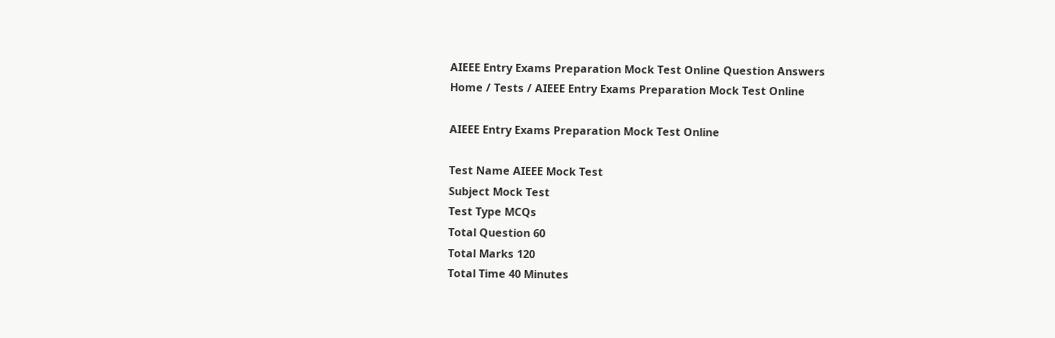AIEEE Entry Exams Preparation Mock Test Online Question Answers
Home / Tests / AIEEE Entry Exams Preparation Mock Test Online

AIEEE Entry Exams Preparation Mock Test Online

Test Name AIEEE Mock Test
Subject Mock Test
Test Type MCQs
Total Question 60
Total Marks 120
Total Time 40 Minutes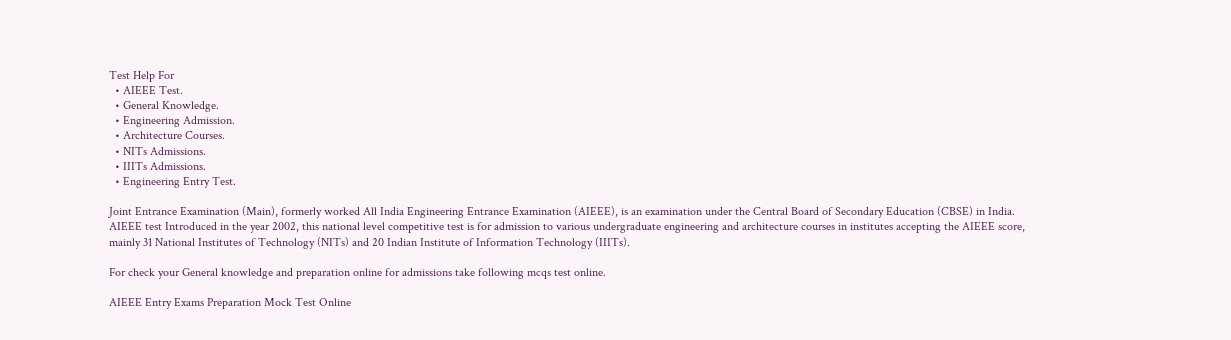Test Help For
  • AIEEE Test.
  • General Knowledge.
  • Engineering Admission.
  • Architecture Courses.
  • NITs Admissions.
  • IIITs Admissions.
  • Engineering Entry Test.

Joint Entrance Examination (Main), formerly worked All India Engineering Entrance Examination (AIEEE), is an examination under the Central Board of Secondary Education (CBSE) in India. AIEEE test Introduced in the year 2002, this national level competitive test is for admission to various undergraduate engineering and architecture courses in institutes accepting the AIEEE score, mainly 31 National Institutes of Technology (NITs) and 20 Indian Institute of Information Technology (IIITs).

For check your General knowledge and preparation online for admissions take following mcqs test online.

AIEEE Entry Exams Preparation Mock Test Online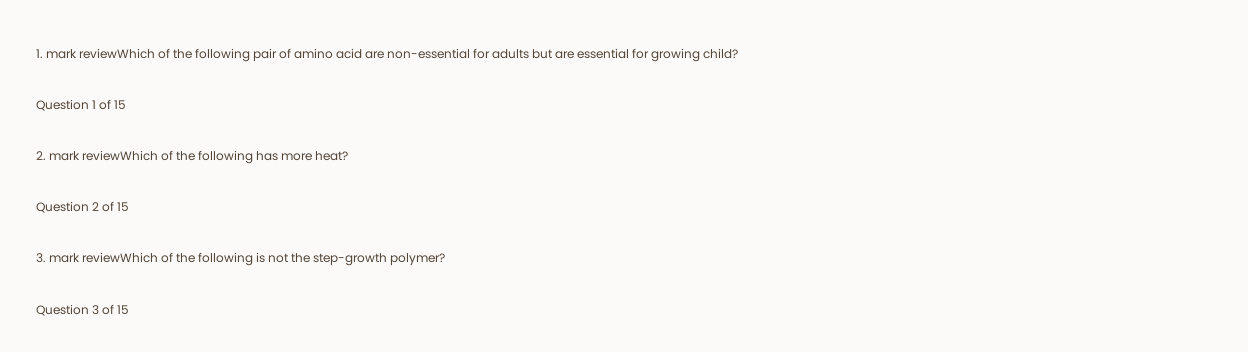1. mark reviewWhich of the following pair of amino acid are non-essential for adults but are essential for growing child?

Question 1 of 15

2. mark reviewWhich of the following has more heat?

Question 2 of 15

3. mark reviewWhich of the following is not the step-growth polymer?

Question 3 of 15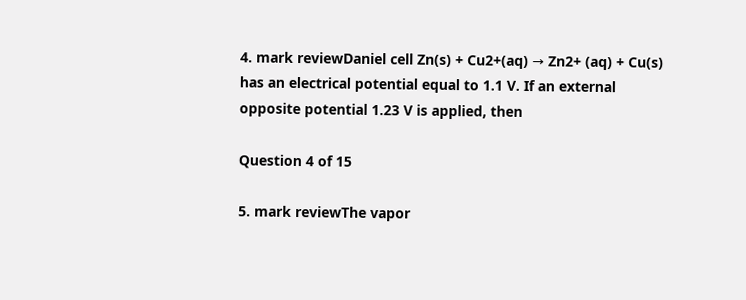4. mark reviewDaniel cell Zn(s) + Cu2+(aq) → Zn2+ (aq) + Cu(s) has an electrical potential equal to 1.1 V. If an external opposite potential 1.23 V is applied, then

Question 4 of 15

5. mark reviewThe vapor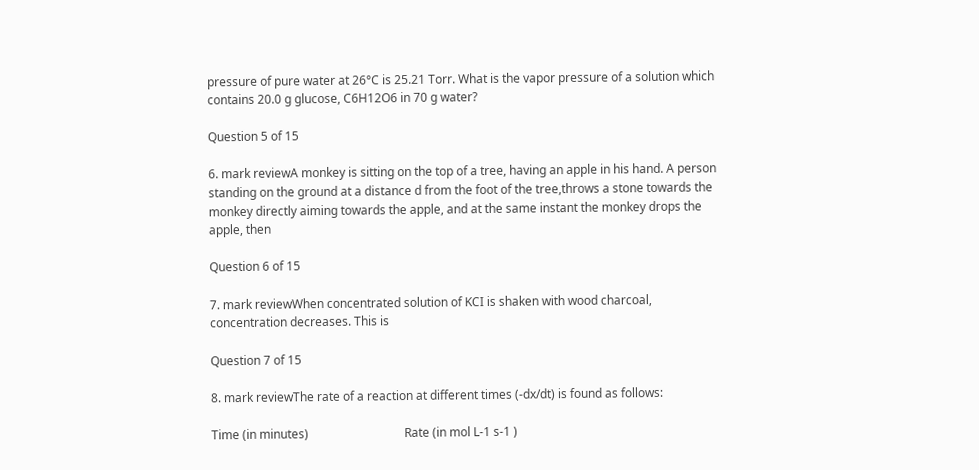pressure of pure water at 26°C is 25.21 Torr. What is the vapor pressure of a solution which contains 20.0 g glucose, C6H12O6 in 70 g water?

Question 5 of 15

6. mark reviewA monkey is sitting on the top of a tree, having an apple in his hand. A person standing on the ground at a distance d from the foot of the tree,throws a stone towards the monkey directly aiming towards the apple, and at the same instant the monkey drops the apple, then

Question 6 of 15

7. mark reviewWhen concentrated solution of KCI is shaken with wood charcoal, concentration decreases. This is

Question 7 of 15

8. mark reviewThe rate of a reaction at different times (-dx/dt) is found as follows:

Time (in minutes)                                Rate (in mol L-1 s-1 )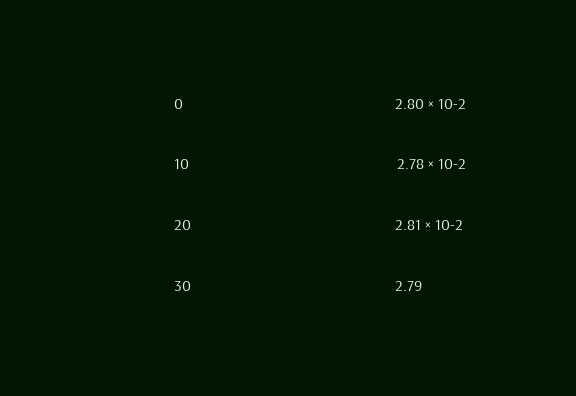0                                                     2.80 × 10-2

10                                                    2.78 × 10-2

20                                                   2.81 × 10-2

30                                                   2.79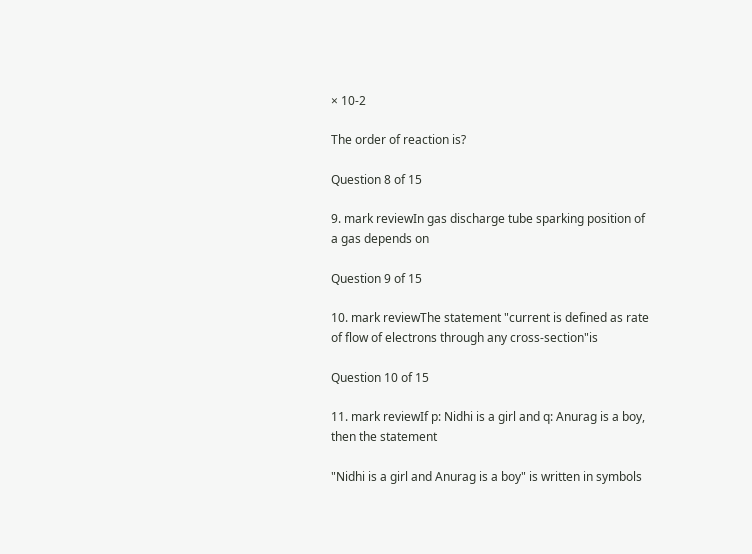× 10-2

The order of reaction is?

Question 8 of 15

9. mark reviewIn gas discharge tube sparking position of a gas depends on

Question 9 of 15

10. mark reviewThe statement "current is defined as rate of flow of electrons through any cross-section"is

Question 10 of 15

11. mark reviewIf p: Nidhi is a girl and q: Anurag is a boy, then the statement

"Nidhi is a girl and Anurag is a boy" is written in symbols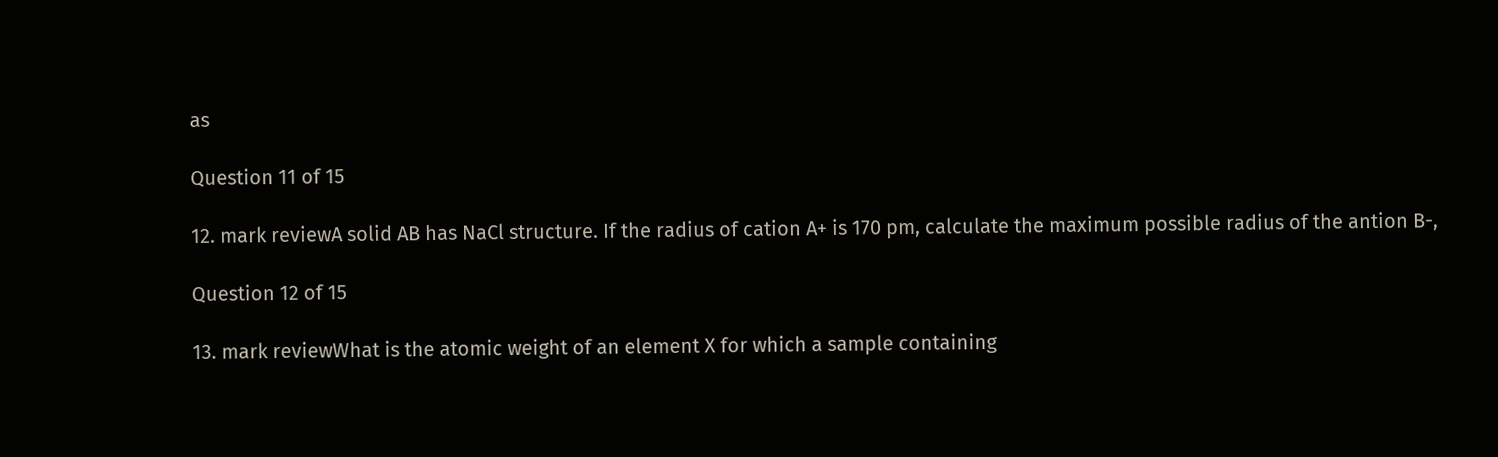as

Question 11 of 15

12. mark reviewA solid AB has NaCl structure. If the radius of cation A+ is 170 pm, calculate the maximum possible radius of the antion B-,

Question 12 of 15

13. mark reviewWhat is the atomic weight of an element X for which a sample containing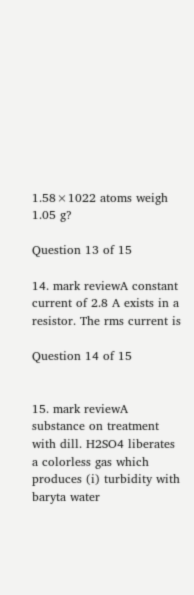1.58×1022 atoms weigh 1.05 g?

Question 13 of 15

14. mark reviewA constant current of 2.8 A exists in a resistor. The rms current is

Question 14 of 15


15. mark reviewA substance on treatment with dill. H2SO4 liberates a colorless gas which produces (i) turbidity with baryta water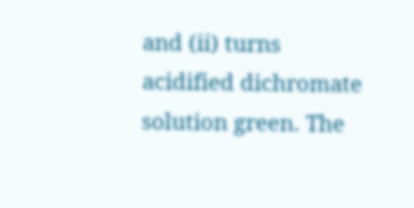and (ii) turns acidified dichromate solution green. The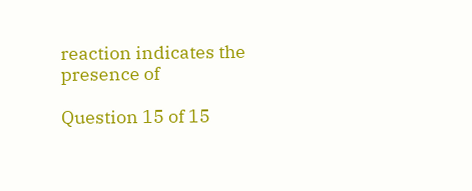reaction indicates the presence of

Question 15 of 15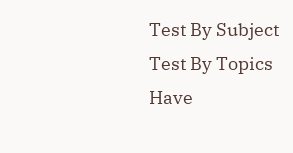Test By Subject
Test By Topics
Have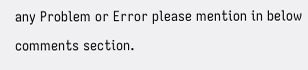any Problem or Error please mention in below comments section.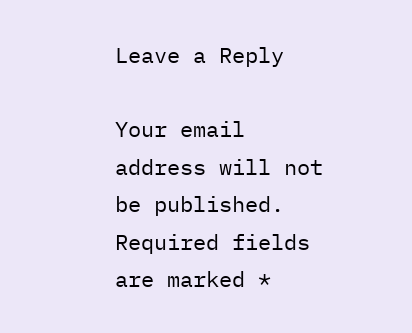Leave a Reply

Your email address will not be published. Required fields are marked *